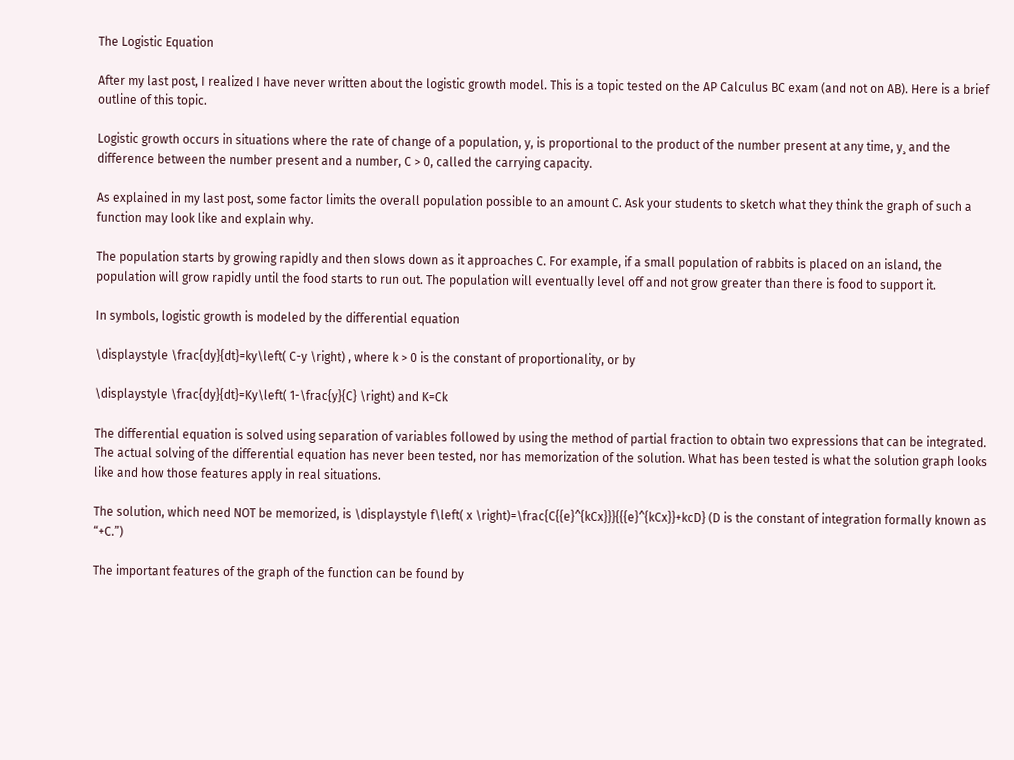The Logistic Equation

After my last post, I realized I have never written about the logistic growth model. This is a topic tested on the AP Calculus BC exam (and not on AB). Here is a brief outline of this topic.

Logistic growth occurs in situations where the rate of change of a population, y, is proportional to the product of the number present at any time, y¸ and the difference between the number present and a number, C > 0, called the carrying capacity.

As explained in my last post, some factor limits the overall population possible to an amount C. Ask your students to sketch what they think the graph of such a function may look like and explain why.

The population starts by growing rapidly and then slows down as it approaches C. For example, if a small population of rabbits is placed on an island, the population will grow rapidly until the food starts to run out. The population will eventually level off and not grow greater than there is food to support it.

In symbols, logistic growth is modeled by the differential equation

\displaystyle \frac{dy}{dt}=ky\left( C-y \right) , where k > 0 is the constant of proportionality, or by

\displaystyle \frac{dy}{dt}=Ky\left( 1-\frac{y}{C} \right) and K=Ck

The differential equation is solved using separation of variables followed by using the method of partial fraction to obtain two expressions that can be integrated. The actual solving of the differential equation has never been tested, nor has memorization of the solution. What has been tested is what the solution graph looks like and how those features apply in real situations.

The solution, which need NOT be memorized, is \displaystyle f\left( x \right)=\frac{C{{e}^{kCx}}}{{{e}^{kCx}}+kcD} (D is the constant of integration formally known as “+C.”)

The important features of the graph of the function can be found by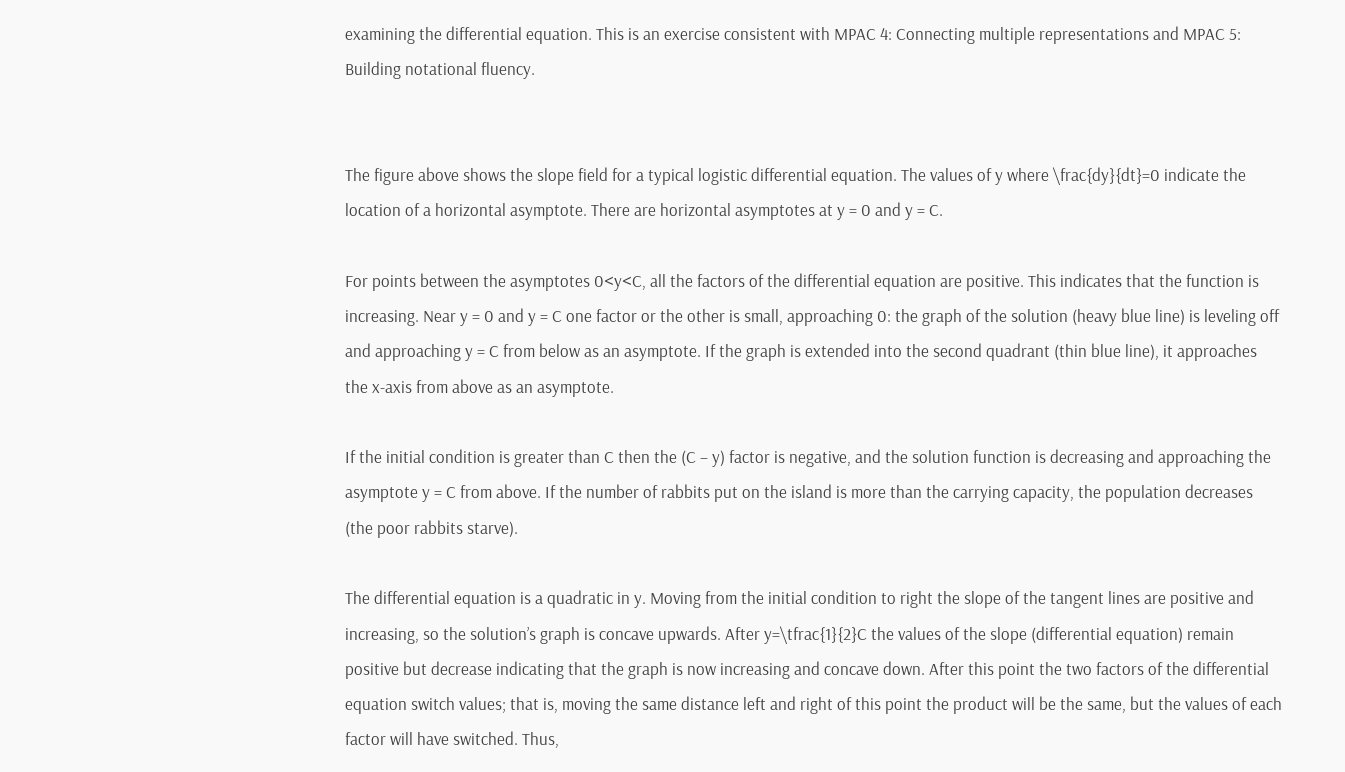examining the differential equation. This is an exercise consistent with MPAC 4: Connecting multiple representations and MPAC 5: Building notational fluency.


The figure above shows the slope field for a typical logistic differential equation. The values of y where \frac{dy}{dt}=0 indicate the location of a horizontal asymptote. There are horizontal asymptotes at y = 0 and y = C.

For points between the asymptotes 0<y<C, all the factors of the differential equation are positive. This indicates that the function is increasing. Near y = 0 and y = C one factor or the other is small, approaching 0: the graph of the solution (heavy blue line) is leveling off and approaching y = C from below as an asymptote. If the graph is extended into the second quadrant (thin blue line), it approaches the x-axis from above as an asymptote.

If the initial condition is greater than C then the (C – y) factor is negative, and the solution function is decreasing and approaching the asymptote y = C from above. If the number of rabbits put on the island is more than the carrying capacity, the population decreases (the poor rabbits starve).

The differential equation is a quadratic in y. Moving from the initial condition to right the slope of the tangent lines are positive and increasing, so the solution’s graph is concave upwards. After y=\tfrac{1}{2}C the values of the slope (differential equation) remain positive but decrease indicating that the graph is now increasing and concave down. After this point the two factors of the differential equation switch values; that is, moving the same distance left and right of this point the product will be the same, but the values of each factor will have switched. Thus,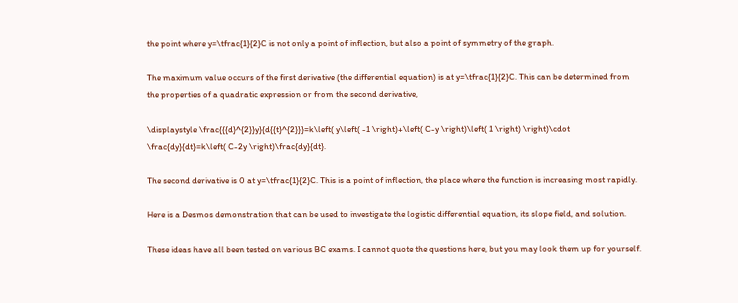the point where y=\tfrac{1}{2}C is not only a point of inflection, but also a point of symmetry of the graph.

The maximum value occurs of the first derivative (the differential equation) is at y=\tfrac{1}{2}C. This can be determined from the properties of a quadratic expression or from the second derivative,

\displaystyle \frac{{{d}^{2}}y}{d{{t}^{2}}}=k\left( y\left( -1 \right)+\left( C-y \right)\left( 1 \right) \right)\cdot \frac{dy}{dt}=k\left( C-2y \right)\frac{dy}{dt}.

The second derivative is 0 at y=\tfrac{1}{2}C. This is a point of inflection, the place where the function is increasing most rapidly.

Here is a Desmos demonstration that can be used to investigate the logistic differential equation, its slope field, and solution.

These ideas have all been tested on various BC exams. I cannot quote the questions here, but you may look them up for yourself.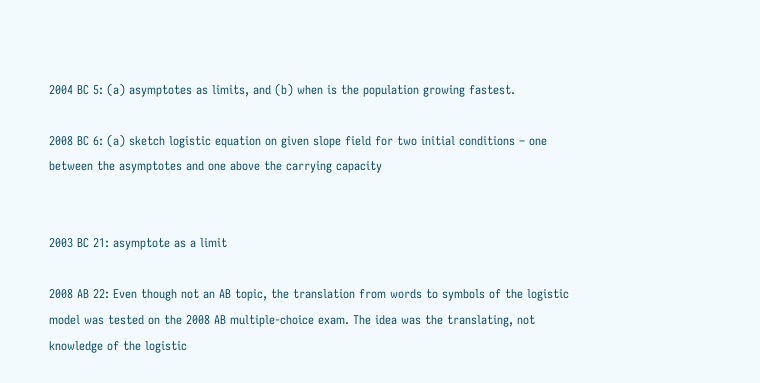2004 BC 5: (a) asymptotes as limits, and (b) when is the population growing fastest.

2008 BC 6: (a) sketch logistic equation on given slope field for two initial conditions – one between the asymptotes and one above the carrying capacity


2003 BC 21: asymptote as a limit

2008 AB 22: Even though not an AB topic, the translation from words to symbols of the logistic model was tested on the 2008 AB multiple-choice exam. The idea was the translating, not knowledge of the logistic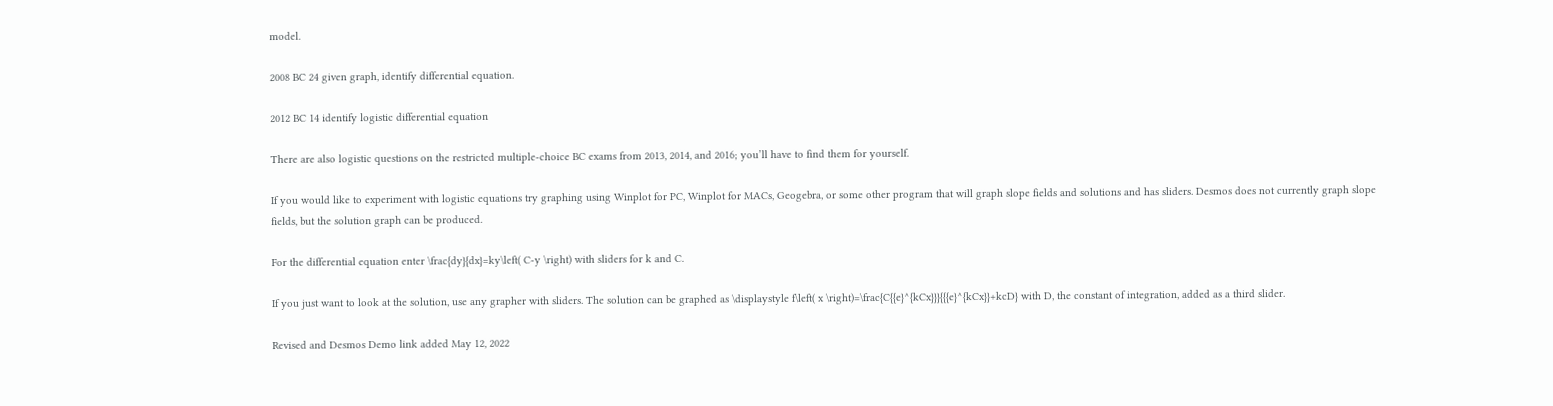model.

2008 BC 24 given graph, identify differential equation.

2012 BC 14 identify logistic differential equation

There are also logistic questions on the restricted multiple-choice BC exams from 2013, 2014, and 2016; you’ll have to find them for yourself.

If you would like to experiment with logistic equations try graphing using Winplot for PC, Winplot for MACs, Geogebra, or some other program that will graph slope fields and solutions and has sliders. Desmos does not currently graph slope fields, but the solution graph can be produced.

For the differential equation enter \frac{dy}{dx}=ky\left( C-y \right) with sliders for k and C.

If you just want to look at the solution, use any grapher with sliders. The solution can be graphed as \displaystyle f\left( x \right)=\frac{C{{e}^{kCx}}}{{{e}^{kCx}}+kcD} with D, the constant of integration, added as a third slider.

Revised and Desmos Demo link added May 12, 2022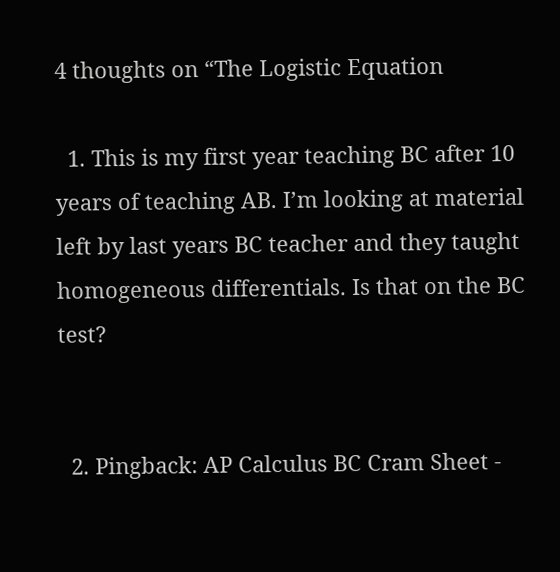4 thoughts on “The Logistic Equation

  1. This is my first year teaching BC after 10 years of teaching AB. I’m looking at material left by last years BC teacher and they taught homogeneous differentials. Is that on the BC test?


  2. Pingback: AP Calculus BC Cram Sheet -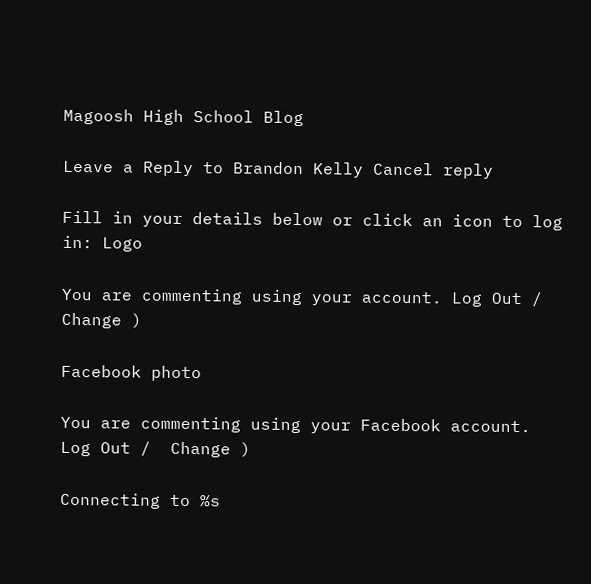Magoosh High School Blog

Leave a Reply to Brandon Kelly Cancel reply

Fill in your details below or click an icon to log in: Logo

You are commenting using your account. Log Out /  Change )

Facebook photo

You are commenting using your Facebook account. Log Out /  Change )

Connecting to %s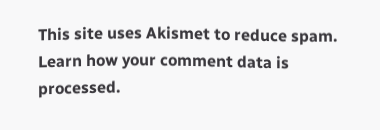This site uses Akismet to reduce spam. Learn how your comment data is processed.